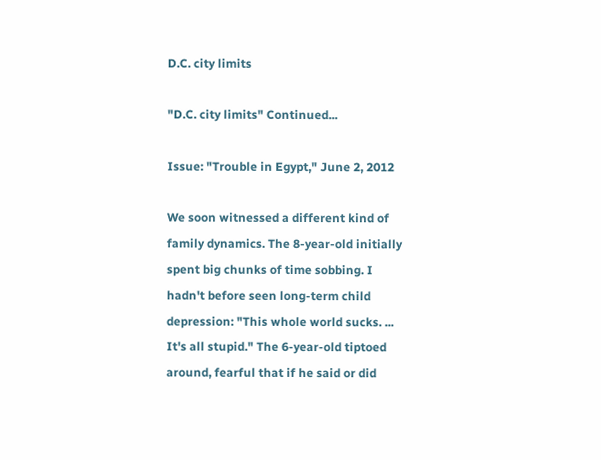D.C. city limits

"D.C. city limits" Continued...

Issue: "Trouble in Egypt," June 2, 2012

We soon witnessed a different kind of family dynamics. The 8-year-old initially spent big chunks of time sobbing. I hadn't before seen long-term child depression: "This whole world sucks. ... It's all stupid." The 6-year-old tiptoed around, fearful that if he said or did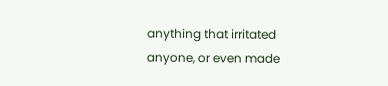anything that irritated anyone, or even made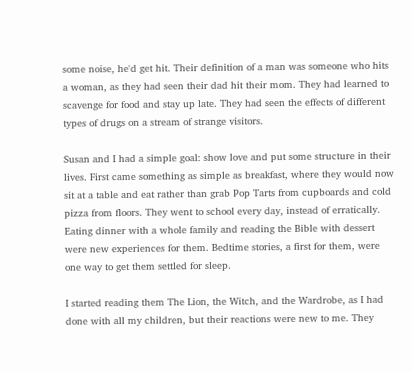some noise, he'd get hit. Their definition of a man was someone who hits a woman, as they had seen their dad hit their mom. They had learned to scavenge for food and stay up late. They had seen the effects of different types of drugs on a stream of strange visitors.

Susan and I had a simple goal: show love and put some structure in their lives. First came something as simple as breakfast, where they would now sit at a table and eat rather than grab Pop Tarts from cupboards and cold pizza from floors. They went to school every day, instead of erratically. Eating dinner with a whole family and reading the Bible with dessert were new experiences for them. Bedtime stories, a first for them, were one way to get them settled for sleep.

I started reading them The Lion, the Witch, and the Wardrobe, as I had done with all my children, but their reactions were new to me. They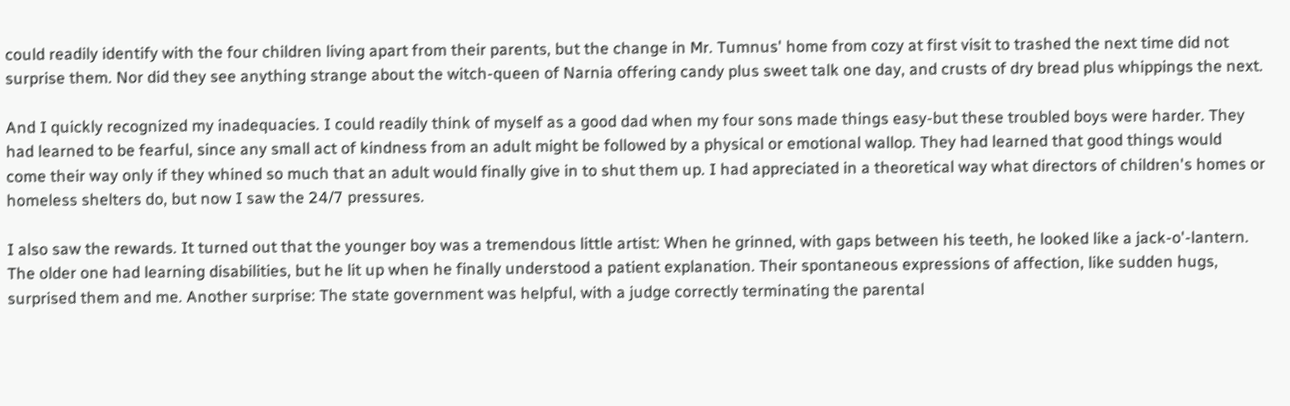could readily identify with the four children living apart from their parents, but the change in Mr. Tumnus' home from cozy at first visit to trashed the next time did not surprise them. Nor did they see anything strange about the witch-queen of Narnia offering candy plus sweet talk one day, and crusts of dry bread plus whippings the next.

And I quickly recognized my inadequacies. I could readily think of myself as a good dad when my four sons made things easy-but these troubled boys were harder. They had learned to be fearful, since any small act of kindness from an adult might be followed by a physical or emotional wallop. They had learned that good things would come their way only if they whined so much that an adult would finally give in to shut them up. I had appreciated in a theoretical way what directors of children's homes or homeless shelters do, but now I saw the 24/7 pressures.

I also saw the rewards. It turned out that the younger boy was a tremendous little artist: When he grinned, with gaps between his teeth, he looked like a jack-o'-lantern. The older one had learning disabilities, but he lit up when he finally understood a patient explanation. Their spontaneous expressions of affection, like sudden hugs, surprised them and me. Another surprise: The state government was helpful, with a judge correctly terminating the parental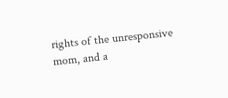rights of the unresponsive mom, and a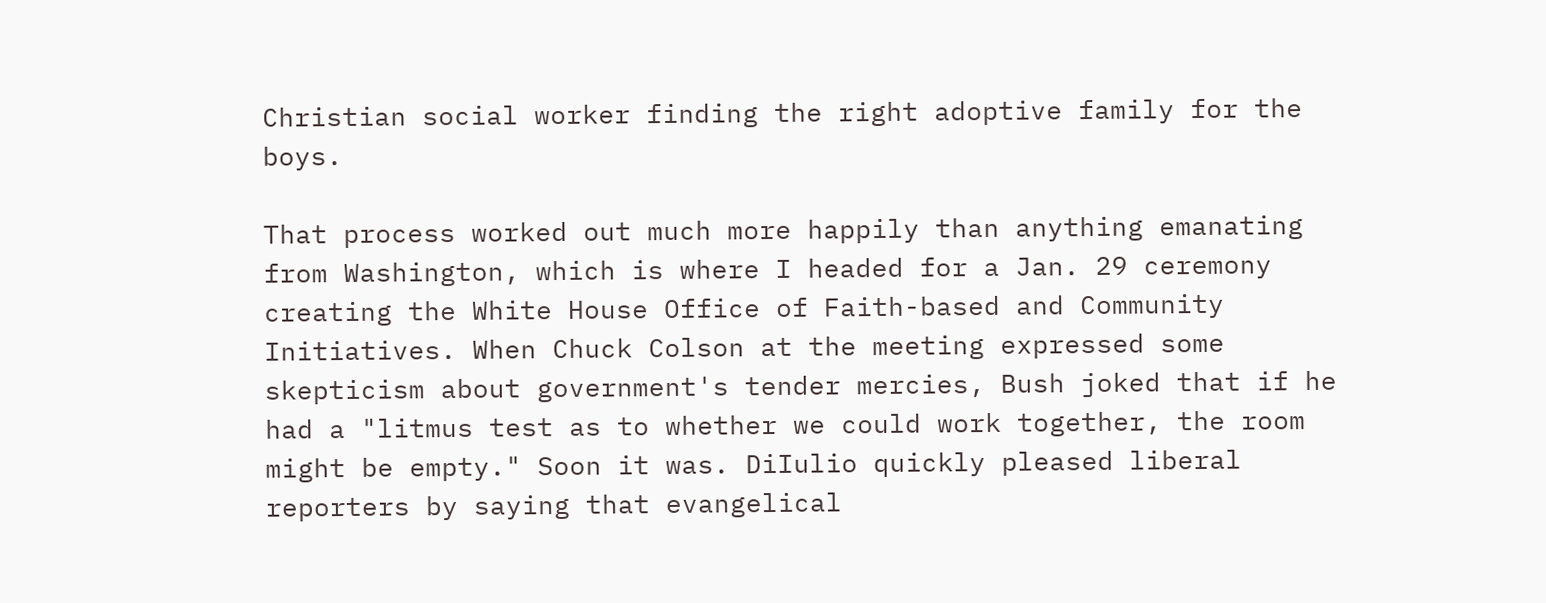Christian social worker finding the right adoptive family for the boys.

That process worked out much more happily than anything emanating from Washington, which is where I headed for a Jan. 29 ceremony creating the White House Office of Faith-based and Community Initiatives. When Chuck Colson at the meeting expressed some skepticism about government's tender mercies, Bush joked that if he had a "litmus test as to whether we could work together, the room might be empty." Soon it was. DiIulio quickly pleased liberal reporters by saying that evangelical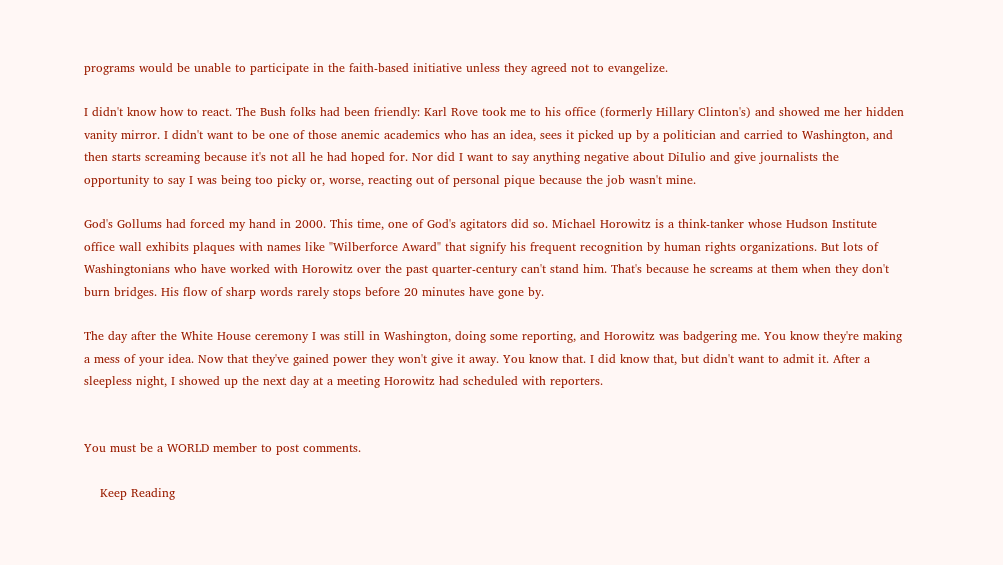programs would be unable to participate in the faith-based initiative unless they agreed not to evangelize.

I didn't know how to react. The Bush folks had been friendly: Karl Rove took me to his office (formerly Hillary Clinton's) and showed me her hidden vanity mirror. I didn't want to be one of those anemic academics who has an idea, sees it picked up by a politician and carried to Washington, and then starts screaming because it's not all he had hoped for. Nor did I want to say anything negative about DiIulio and give journalists the opportunity to say I was being too picky or, worse, reacting out of personal pique because the job wasn't mine.

God's Gollums had forced my hand in 2000. This time, one of God's agitators did so. Michael Horowitz is a think-tanker whose Hudson Institute office wall exhibits plaques with names like "Wilberforce Award" that signify his frequent recognition by human rights organizations. But lots of Washingtonians who have worked with Horowitz over the past quarter-century can't stand him. That's because he screams at them when they don't burn bridges. His flow of sharp words rarely stops before 20 minutes have gone by.

The day after the White House ceremony I was still in Washington, doing some reporting, and Horowitz was badgering me. You know they're making a mess of your idea. Now that they've gained power they won't give it away. You know that. I did know that, but didn't want to admit it. After a sleepless night, I showed up the next day at a meeting Horowitz had scheduled with reporters.


You must be a WORLD member to post comments.

    Keep Reading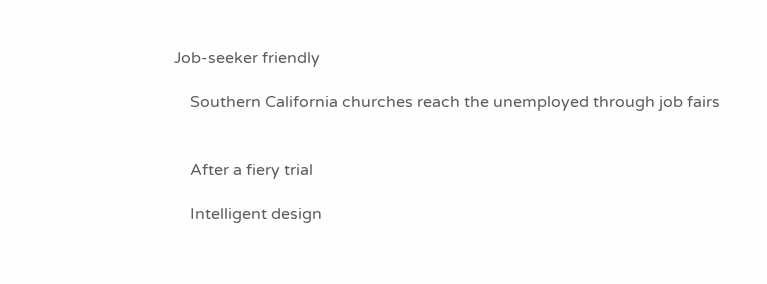Job-seeker friendly

    Southern California churches reach the unemployed through job fairs


    After a fiery trial

    Intelligent design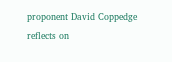proponent David Coppedge reflects on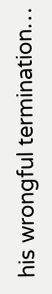his wrongful termination…